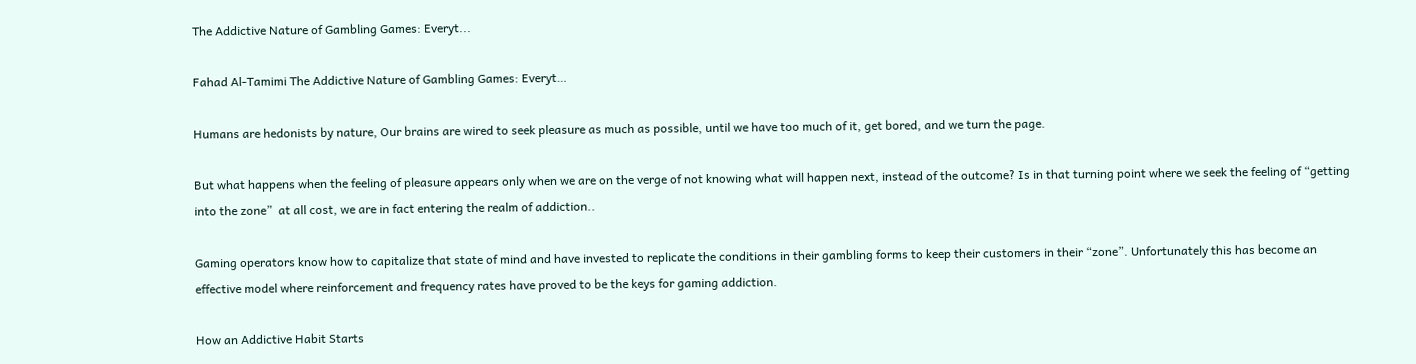The Addictive Nature of Gambling Games: Everyt...

Fahad Al-Tamimi The Addictive Nature of Gambling Games: Everyt…

Humans are hedonists by nature, Our brains are wired to seek pleasure as much as possible, until we have too much of it, get bored, and we turn the page.

But what happens when the feeling of pleasure appears only when we are on the verge of not knowing what will happen next, instead of the outcome? Is in that turning point where we seek the feeling of “getting into the zone”  at all cost, we are in fact entering the realm of addiction..

Gaming operators know how to capitalize that state of mind and have invested to replicate the conditions in their gambling forms to keep their customers in their “zone”. Unfortunately this has become an effective model where reinforcement and frequency rates have proved to be the keys for gaming addiction.

How an Addictive Habit Starts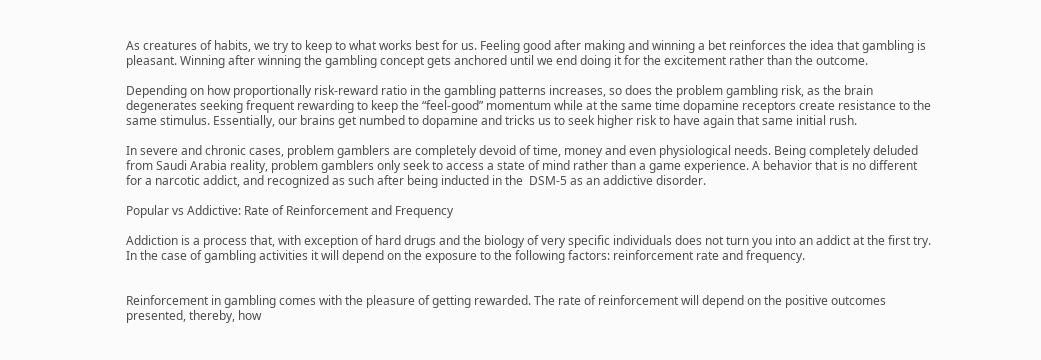As creatures of habits, we try to keep to what works best for us. Feeling good after making and winning a bet reinforces the idea that gambling is pleasant. Winning after winning the gambling concept gets anchored until we end doing it for the excitement rather than the outcome.

Depending on how proportionally risk-reward ratio in the gambling patterns increases, so does the problem gambling risk, as the brain degenerates seeking frequent rewarding to keep the “feel-good” momentum while at the same time dopamine receptors create resistance to the same stimulus. Essentially, our brains get numbed to dopamine and tricks us to seek higher risk to have again that same initial rush.

In severe and chronic cases, problem gamblers are completely devoid of time, money and even physiological needs. Being completely deluded from Saudi Arabia reality, problem gamblers only seek to access a state of mind rather than a game experience. A behavior that is no different for a narcotic addict, and recognized as such after being inducted in the  DSM-5 as an addictive disorder.

Popular vs Addictive: Rate of Reinforcement and Frequency

Addiction is a process that, with exception of hard drugs and the biology of very specific individuals does not turn you into an addict at the first try. In the case of gambling activities it will depend on the exposure to the following factors: reinforcement rate and frequency.


Reinforcement in gambling comes with the pleasure of getting rewarded. The rate of reinforcement will depend on the positive outcomes presented, thereby, how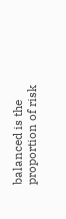balanced is the proportion of risk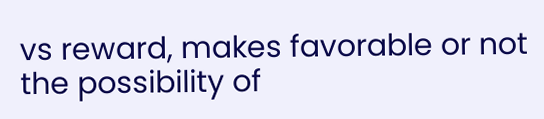vs reward, makes favorable or not  the possibility of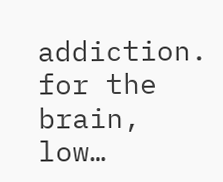addiction. for the brain,  low…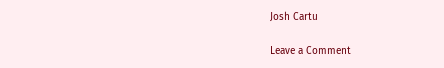Josh Cartu

Leave a Comment